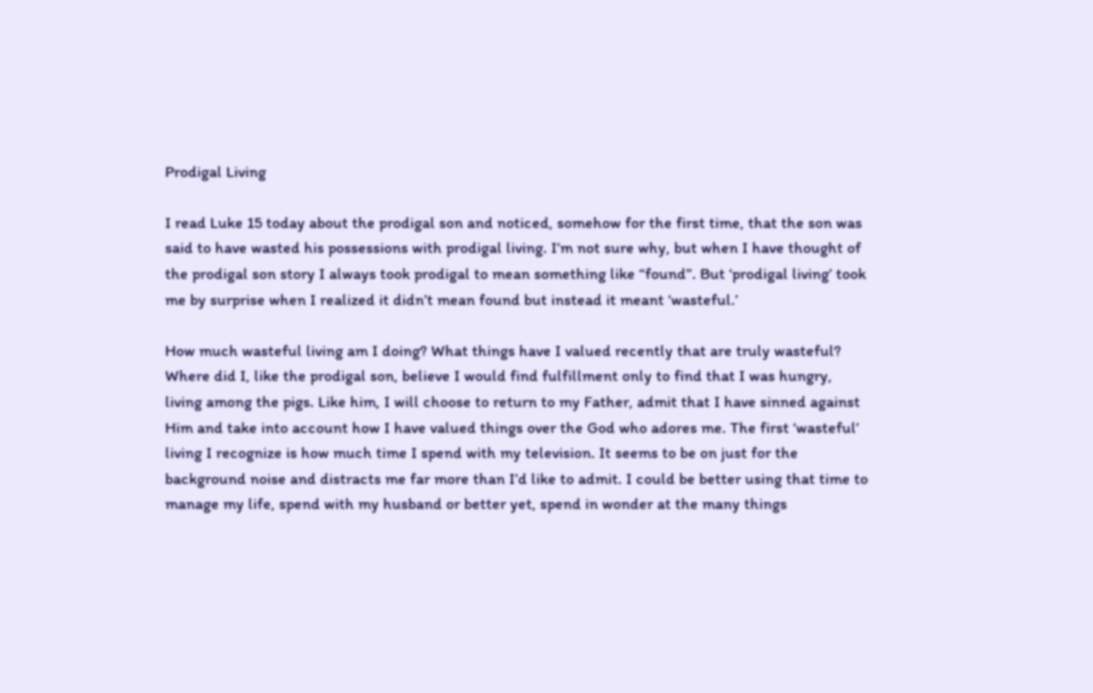Prodigal Living

I read Luke 15 today about the prodigal son and noticed, somehow for the first time, that the son was said to have wasted his possessions with prodigal living. I’m not sure why, but when I have thought of the prodigal son story I always took prodigal to mean something like “found”. But ‘prodigal living’ took me by surprise when I realized it didn’t mean found but instead it meant ‘wasteful.’

How much wasteful living am I doing? What things have I valued recently that are truly wasteful? Where did I, like the prodigal son, believe I would find fulfillment only to find that I was hungry, living among the pigs. Like him, I will choose to return to my Father, admit that I have sinned against Him and take into account how I have valued things over the God who adores me. The first ‘wasteful’ living I recognize is how much time I spend with my television. It seems to be on just for the background noise and distracts me far more than I’d like to admit. I could be better using that time to manage my life, spend with my husband or better yet, spend in wonder at the many things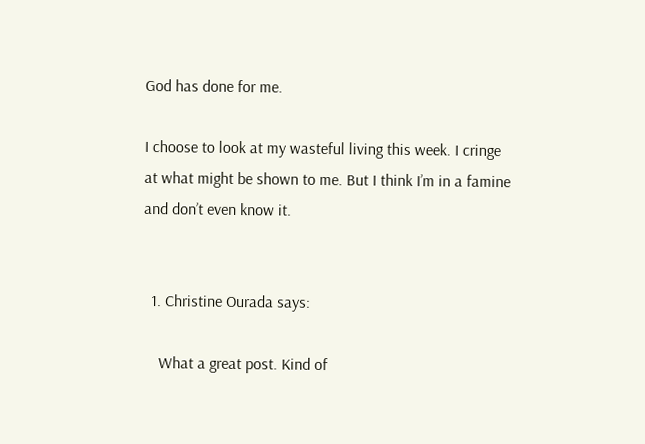God has done for me.

I choose to look at my wasteful living this week. I cringe at what might be shown to me. But I think I’m in a famine and don’t even know it.


  1. Christine Ourada says:

    What a great post. Kind of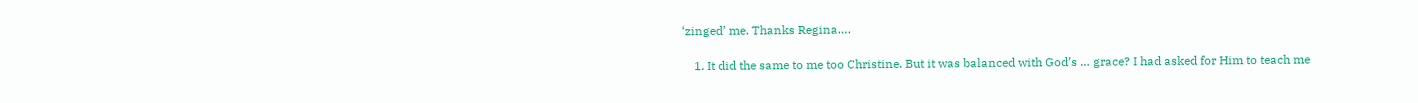‘zinged’ me. Thanks Regina….

    1. It did the same to me too Christine. But it was balanced with God’s … grace? I had asked for Him to teach me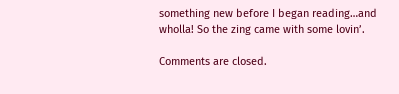something new before I began reading…and wholla! So the zing came with some lovin’.

Comments are closed.